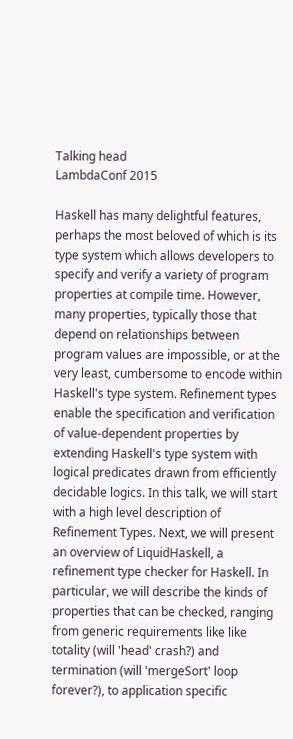Talking head
LambdaConf 2015

Haskell has many delightful features, perhaps the most beloved of which is its type system which allows developers to specify and verify a variety of program properties at compile time. However, many properties, typically those that depend on relationships between program values are impossible, or at the very least, cumbersome to encode within Haskell's type system. Refinement types enable the specification and verification of value-dependent properties by extending Haskell's type system with logical predicates drawn from efficiently decidable logics. In this talk, we will start with a high level description of Refinement Types. Next, we will present an overview of LiquidHaskell, a refinement type checker for Haskell. In particular, we will describe the kinds of properties that can be checked, ranging from generic requirements like like totality (will 'head' crash?) and termination (will 'mergeSort' loop forever?), to application specific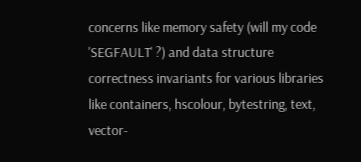concerns like memory safety (will my code 'SEGFAULT' ?) and data structure correctness invariants for various libraries like containers, hscolour, bytestring, text, vector-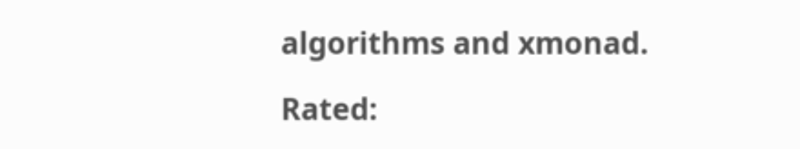algorithms and xmonad.

Rated: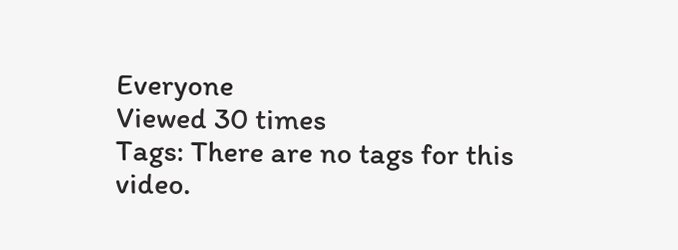Everyone
Viewed 30 times
Tags: There are no tags for this video.